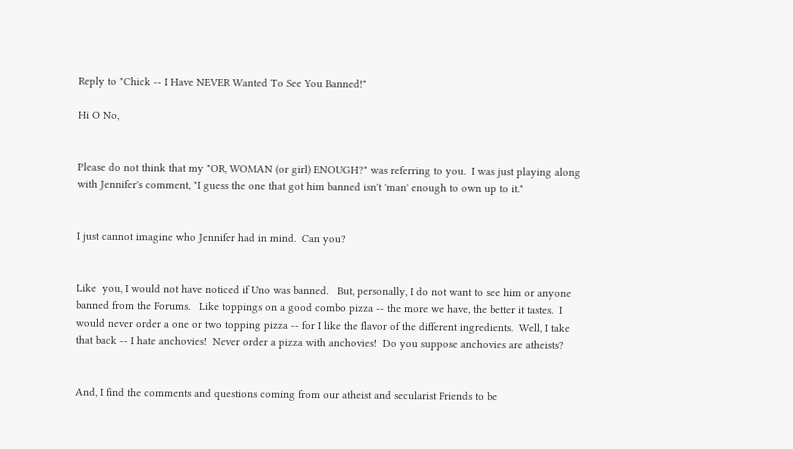Reply to "Chick -- I Have NEVER Wanted To See You Banned!"

Hi O No,


Please do not think that my "OR, WOMAN (or girl) ENOUGH?" was referring to you.  I was just playing along with Jennifer's comment, "I guess the one that got him banned isn't 'man' enough to own up to it."


I just cannot imagine who Jennifer had in mind.  Can you?


Like  you, I would not have noticed if Uno was banned.   But, personally, I do not want to see him or anyone banned from the Forums.   Like toppings on a good combo pizza -- the more we have, the better it tastes.  I would never order a one or two topping pizza -- for I like the flavor of the different ingredients.  Well, I take that back -- I hate anchovies!  Never order a pizza with anchovies!  Do you suppose anchovies are atheists?


And, I find the comments and questions coming from our atheist and secularist Friends to be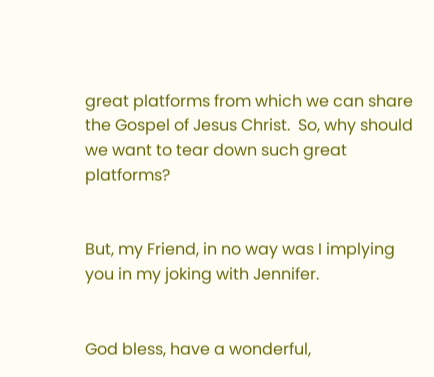great platforms from which we can share the Gospel of Jesus Christ.  So, why should we want to tear down such great platforms?


But, my Friend, in no way was I implying you in my joking with Jennifer.


God bless, have a wonderful,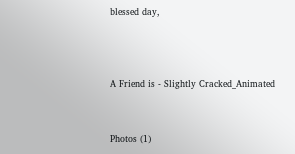blessed day,



A Friend is - Slightly Cracked_Animated


Photos (1)